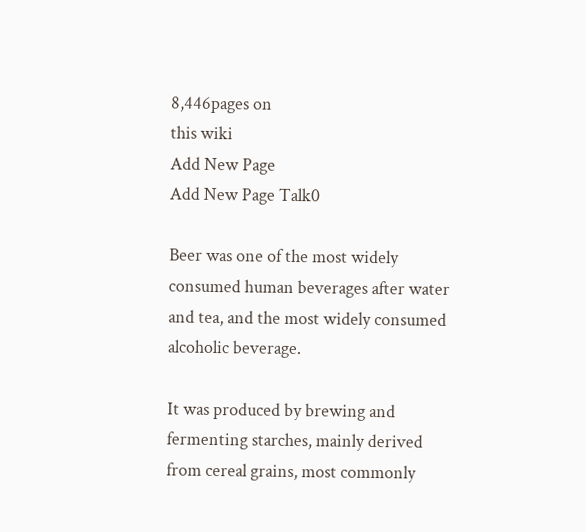8,446pages on
this wiki
Add New Page
Add New Page Talk0

Beer was one of the most widely consumed human beverages after water and tea, and the most widely consumed alcoholic beverage.

It was produced by brewing and fermenting starches, mainly derived from cereal grains, most commonly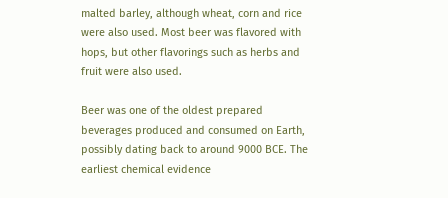malted barley, although wheat, corn and rice were also used. Most beer was flavored with hops, but other flavorings such as herbs and fruit were also used.

Beer was one of the oldest prepared beverages produced and consumed on Earth, possibly dating back to around 9000 BCE. The earliest chemical evidence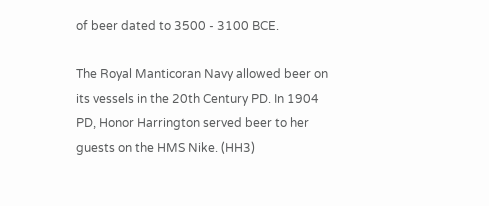of beer dated to 3500 - 3100 BCE.

The Royal Manticoran Navy allowed beer on its vessels in the 20th Century PD. In 1904 PD, Honor Harrington served beer to her guests on the HMS Nike. (HH3)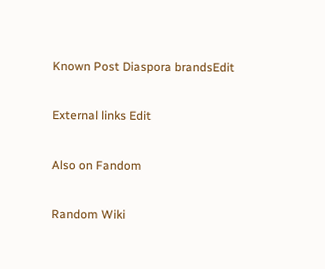Known Post Diaspora brandsEdit

External links Edit

Also on Fandom

Random Wiki